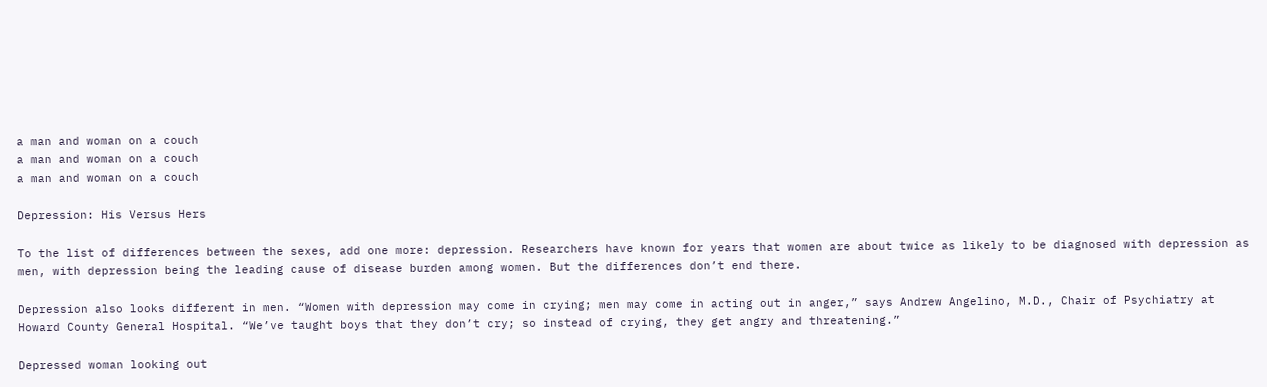a man and woman on a couch
a man and woman on a couch
a man and woman on a couch

Depression: His Versus Hers

To the list of differences between the sexes, add one more: depression. Researchers have known for years that women are about twice as likely to be diagnosed with depression as men, with depression being the leading cause of disease burden among women. But the differences don’t end there.

Depression also looks different in men. “Women with depression may come in crying; men may come in acting out in anger,” says Andrew Angelino, M.D., Chair of Psychiatry at Howard County General Hospital. “We’ve taught boys that they don’t cry; so instead of crying, they get angry and threatening.”

Depressed woman looking out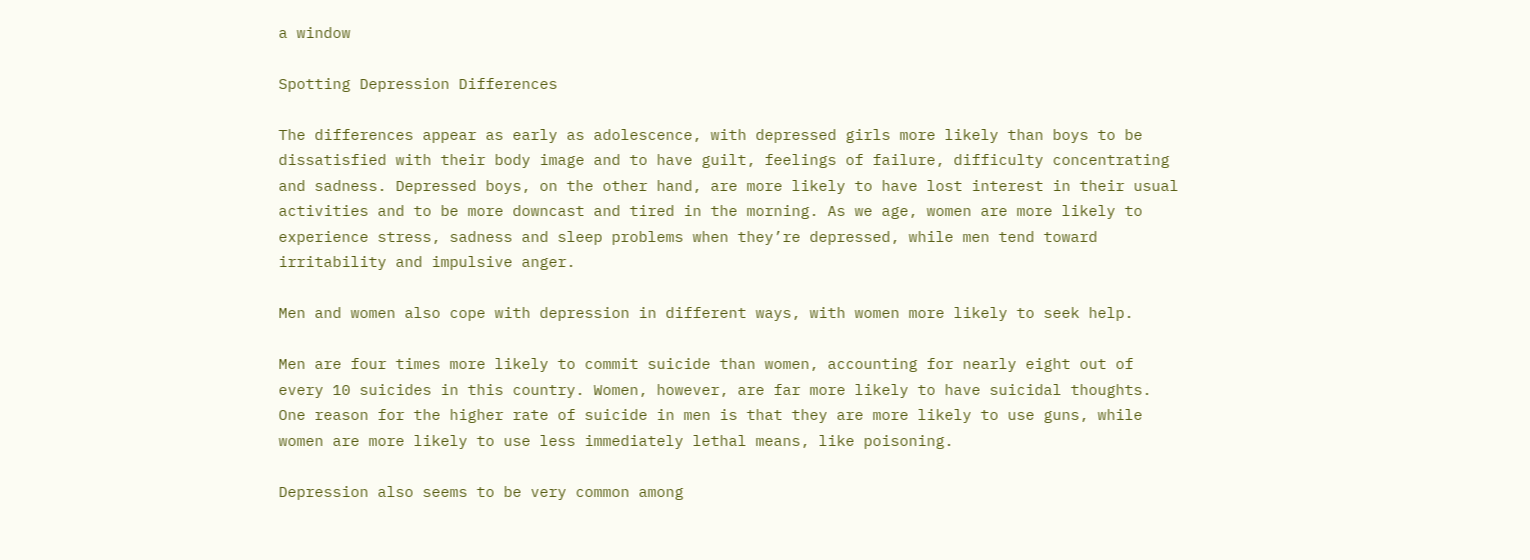a window

Spotting Depression Differences

The differences appear as early as adolescence, with depressed girls more likely than boys to be dissatisfied with their body image and to have guilt, feelings of failure, difficulty concentrating and sadness. Depressed boys, on the other hand, are more likely to have lost interest in their usual activities and to be more downcast and tired in the morning. As we age, women are more likely to experience stress, sadness and sleep problems when they’re depressed, while men tend toward irritability and impulsive anger.

Men and women also cope with depression in different ways, with women more likely to seek help.

Men are four times more likely to commit suicide than women, accounting for nearly eight out of every 10 suicides in this country. Women, however, are far more likely to have suicidal thoughts. One reason for the higher rate of suicide in men is that they are more likely to use guns, while women are more likely to use less immediately lethal means, like poisoning.

Depression also seems to be very common among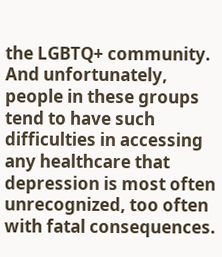the LGBTQ+ community. And unfortunately, people in these groups tend to have such difficulties in accessing any healthcare that depression is most often unrecognized, too often with fatal consequences.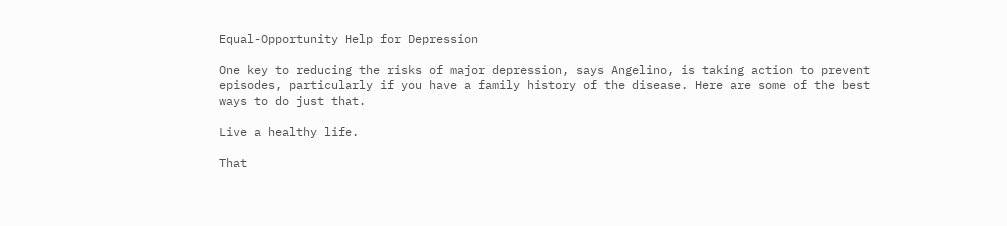Equal-Opportunity Help for Depression

One key to reducing the risks of major depression, says Angelino, is taking action to prevent episodes, particularly if you have a family history of the disease. Here are some of the best ways to do just that.

Live a healthy life.

That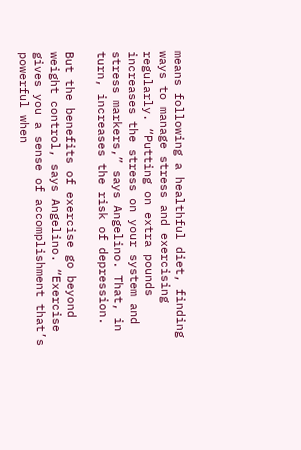means following a healthful diet, finding ways to manage stress and exercising regularly. “Putting on extra pounds increases the stress on your system and stress markers,” says Angelino. That, in turn, increases the risk of depression.

But the benefits of exercise go beyond weight control, says Angelino. “Exercise gives you a sense of accomplishment that’s powerful when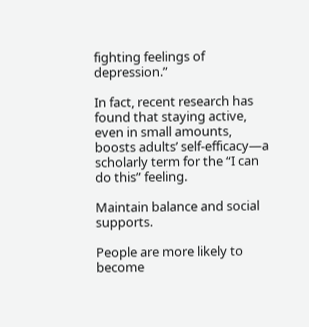fighting feelings of depression.”

In fact, recent research has found that staying active, even in small amounts, boosts adults’ self-efficacy—a scholarly term for the “I can do this” feeling.

Maintain balance and social supports.

People are more likely to become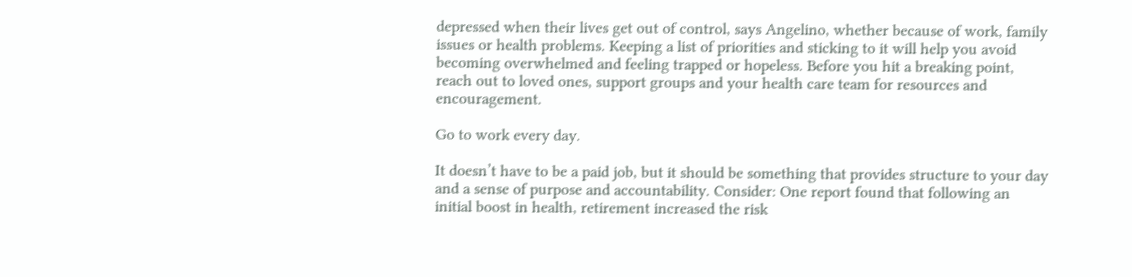depressed when their lives get out of control, says Angelino, whether because of work, family issues or health problems. Keeping a list of priorities and sticking to it will help you avoid becoming overwhelmed and feeling trapped or hopeless. Before you hit a breaking point, reach out to loved ones, support groups and your health care team for resources and encouragement.

Go to work every day.

It doesn’t have to be a paid job, but it should be something that provides structure to your day and a sense of purpose and accountability. Consider: One report found that following an initial boost in health, retirement increased the risk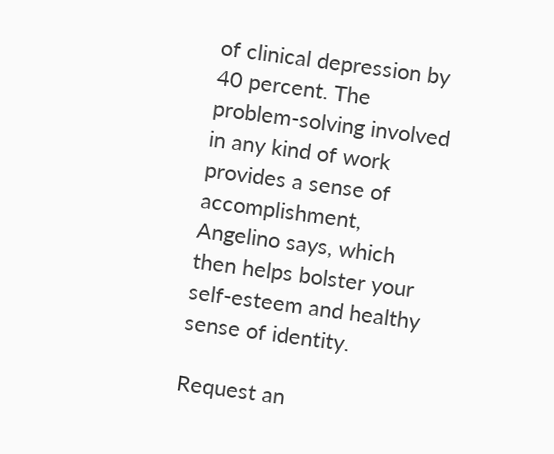of clinical depression by 40 percent. The problem-solving involved in any kind of work provides a sense of accomplishment, Angelino says, which then helps bolster your self-esteem and healthy sense of identity.

Request an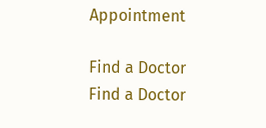Appointment

Find a Doctor
Find a Doctor